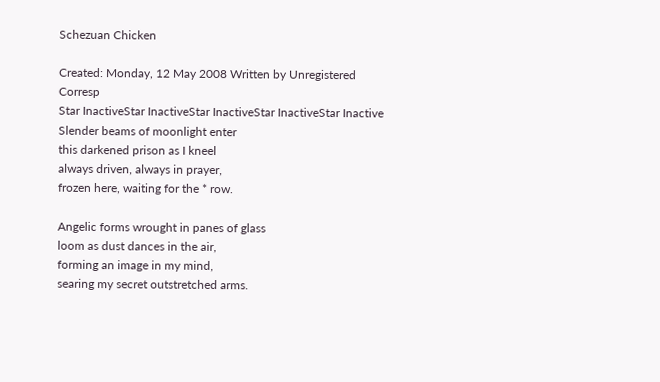Schezuan Chicken

Created: Monday, 12 May 2008 Written by Unregistered Corresp
Star InactiveStar InactiveStar InactiveStar InactiveStar Inactive
Slender beams of moonlight enter
this darkened prison as I kneel
always driven, always in prayer,
frozen here, waiting for the * row.

Angelic forms wrought in panes of glass
loom as dust dances in the air,
forming an image in my mind,
searing my secret outstretched arms.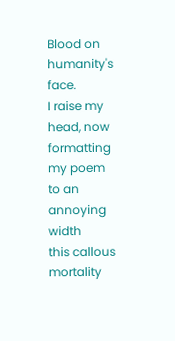Blood on humanity's face.
I raise my head, now formatting
my poem to an annoying width
this callous mortality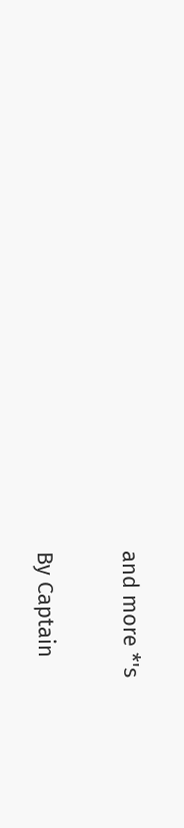and more *'s

By Captain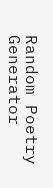Random Poetry Generator